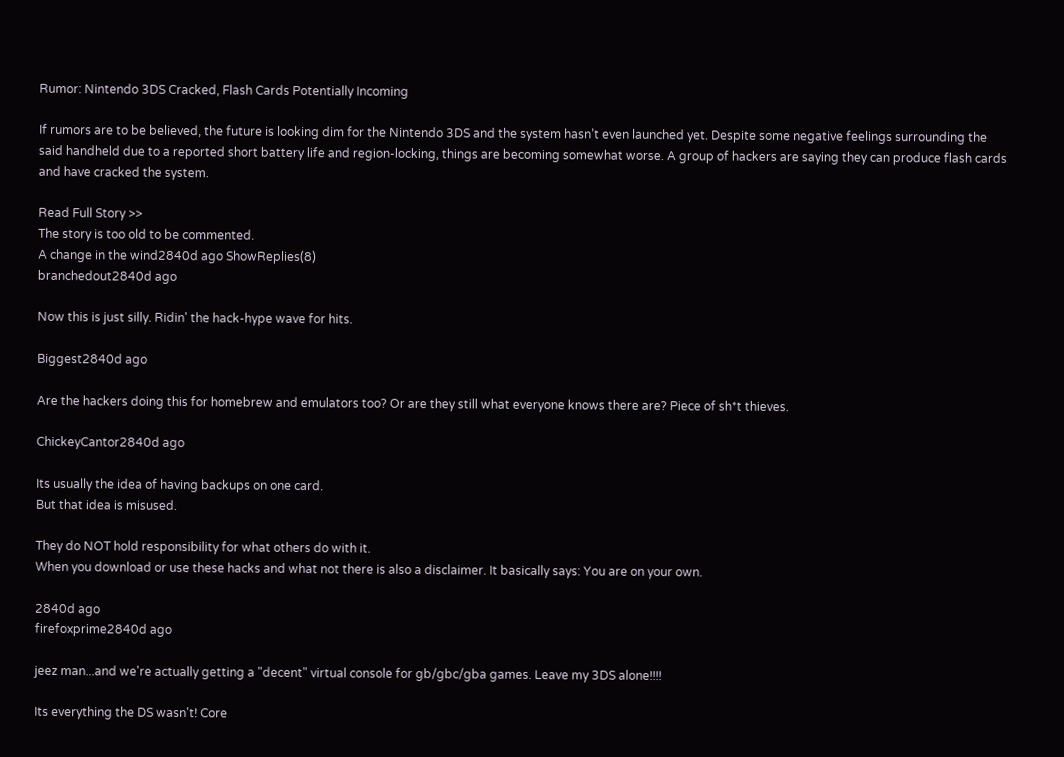Rumor: Nintendo 3DS Cracked, Flash Cards Potentially Incoming

If rumors are to be believed, the future is looking dim for the Nintendo 3DS and the system hasn’t even launched yet. Despite some negative feelings surrounding the said handheld due to a reported short battery life and region-locking, things are becoming somewhat worse. A group of hackers are saying they can produce flash cards and have cracked the system.

Read Full Story >>
The story is too old to be commented.
A change in the wind2840d ago ShowReplies(8)
branchedout2840d ago

Now this is just silly. Ridin' the hack-hype wave for hits.

Biggest2840d ago

Are the hackers doing this for homebrew and emulators too? Or are they still what everyone knows there are? Piece of sh*t thieves.

ChickeyCantor2840d ago

Its usually the idea of having backups on one card.
But that idea is misused.

They do NOT hold responsibility for what others do with it.
When you download or use these hacks and what not there is also a disclaimer. It basically says: You are on your own.

2840d ago
firefoxprime2840d ago

jeez man...and we're actually getting a "decent" virtual console for gb/gbc/gba games. Leave my 3DS alone!!!!

Its everything the DS wasn't! Core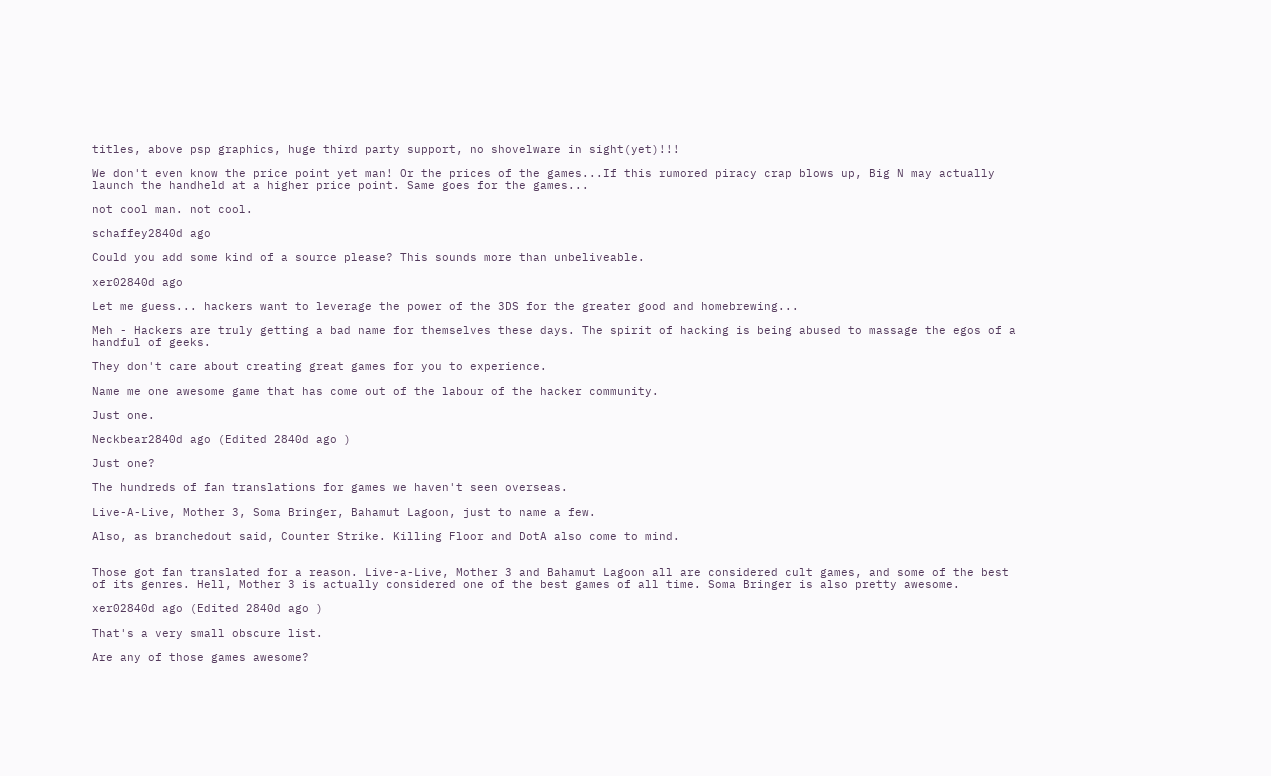titles, above psp graphics, huge third party support, no shovelware in sight(yet)!!!

We don't even know the price point yet man! Or the prices of the games...If this rumored piracy crap blows up, Big N may actually launch the handheld at a higher price point. Same goes for the games...

not cool man. not cool.

schaffey2840d ago

Could you add some kind of a source please? This sounds more than unbeliveable.

xer02840d ago

Let me guess... hackers want to leverage the power of the 3DS for the greater good and homebrewing...

Meh - Hackers are truly getting a bad name for themselves these days. The spirit of hacking is being abused to massage the egos of a handful of geeks.

They don't care about creating great games for you to experience.

Name me one awesome game that has come out of the labour of the hacker community.

Just one.

Neckbear2840d ago (Edited 2840d ago )

Just one?

The hundreds of fan translations for games we haven't seen overseas.

Live-A-Live, Mother 3, Soma Bringer, Bahamut Lagoon, just to name a few.

Also, as branchedout said, Counter Strike. Killing Floor and DotA also come to mind.


Those got fan translated for a reason. Live-a-Live, Mother 3 and Bahamut Lagoon all are considered cult games, and some of the best of its genres. Hell, Mother 3 is actually considered one of the best games of all time. Soma Bringer is also pretty awesome.

xer02840d ago (Edited 2840d ago )

That's a very small obscure list.

Are any of those games awesome?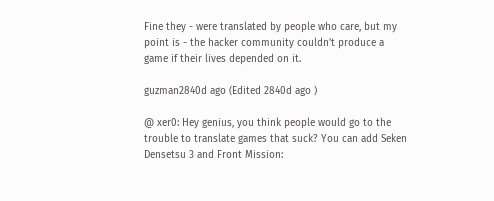Fine they - were translated by people who care, but my point is - the hacker community couldn't produce a game if their lives depended on it.

guzman2840d ago (Edited 2840d ago )

@ xer0: Hey genius, you think people would go to the trouble to translate games that suck? You can add Seken Densetsu 3 and Front Mission: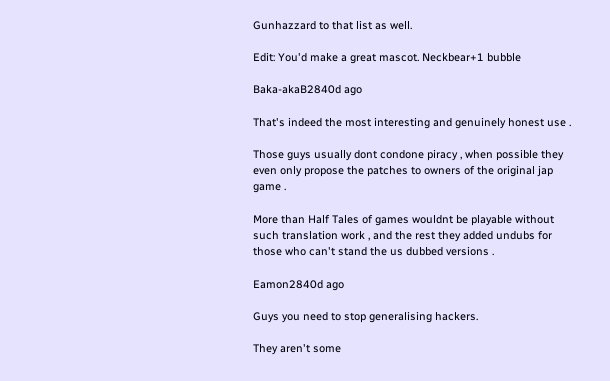Gunhazzard to that list as well.

Edit: You'd make a great mascot. Neckbear+1 bubble

Baka-akaB2840d ago

That's indeed the most interesting and genuinely honest use .

Those guys usually dont condone piracy , when possible they even only propose the patches to owners of the original jap game .

More than Half Tales of games wouldnt be playable without such translation work , and the rest they added undubs for those who can't stand the us dubbed versions .

Eamon2840d ago

Guys you need to stop generalising hackers.

They aren't some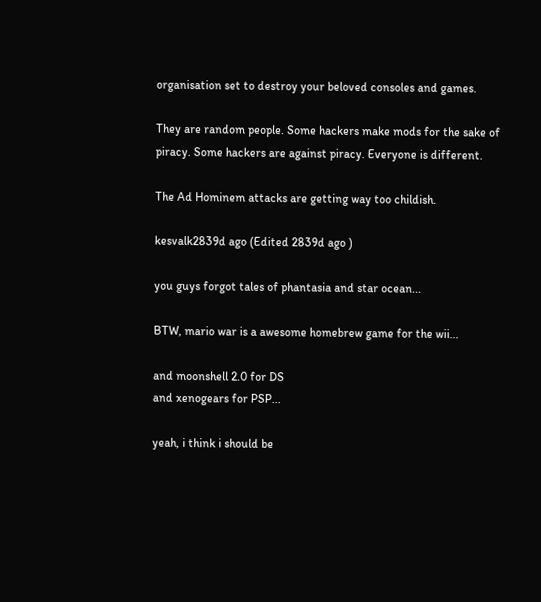organisation set to destroy your beloved consoles and games.

They are random people. Some hackers make mods for the sake of piracy. Some hackers are against piracy. Everyone is different.

The Ad Hominem attacks are getting way too childish.

kesvalk2839d ago (Edited 2839d ago )

you guys forgot tales of phantasia and star ocean...

BTW, mario war is a awesome homebrew game for the wii...

and moonshell 2.0 for DS
and xenogears for PSP...

yeah, i think i should be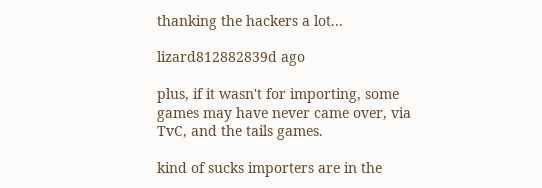thanking the hackers a lot...

lizard812882839d ago

plus, if it wasn't for importing, some games may have never came over, via TvC, and the tails games.

kind of sucks importers are in the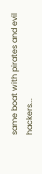same boat with pirates and evil hackers...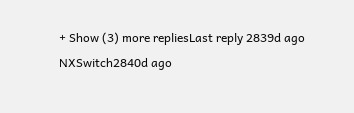+ Show (3) more repliesLast reply 2839d ago
NXSwitch2840d ago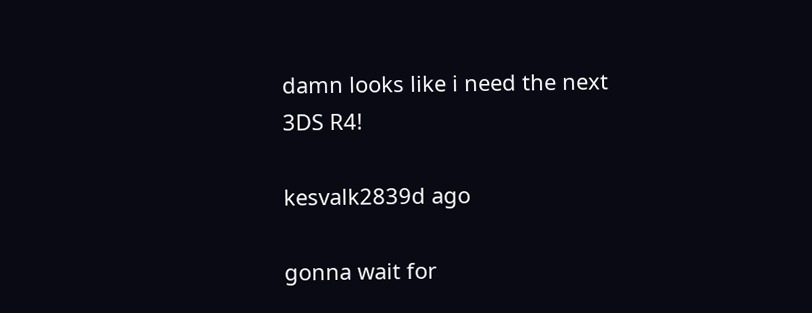damn looks like i need the next 3DS R4!

kesvalk2839d ago

gonna wait for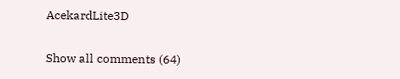AcekardLite3D

Show all comments (64)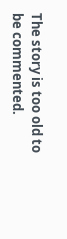The story is too old to be commented.